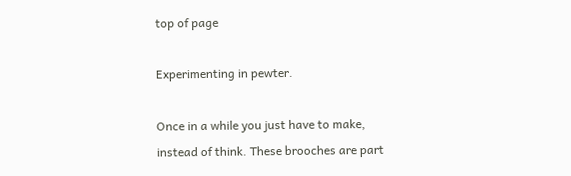top of page

Experimenting in pewter.

Once in a while you just have to make, instead of think. These brooches are part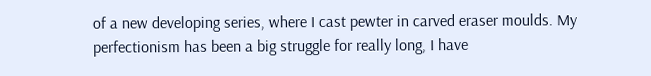of a new developing series, where I cast pewter in carved eraser moulds. My perfectionism has been a big struggle for really long, I have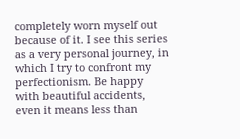completely worn myself out because of it. I see this series as a very personal journey, in which I try to confront my perfectionism. Be happy with beautiful accidents, even it means less than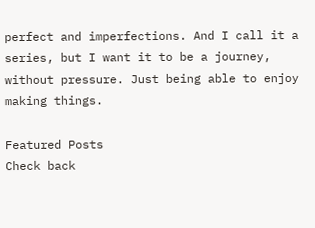perfect and imperfections. And I call it a series, but I want it to be a journey, without pressure. Just being able to enjoy making things.

Featured Posts
Check back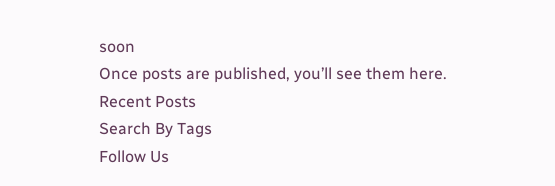soon
Once posts are published, you’ll see them here.
Recent Posts
Search By Tags
Follow Us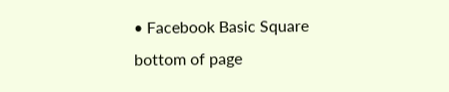• Facebook Basic Square
bottom of page